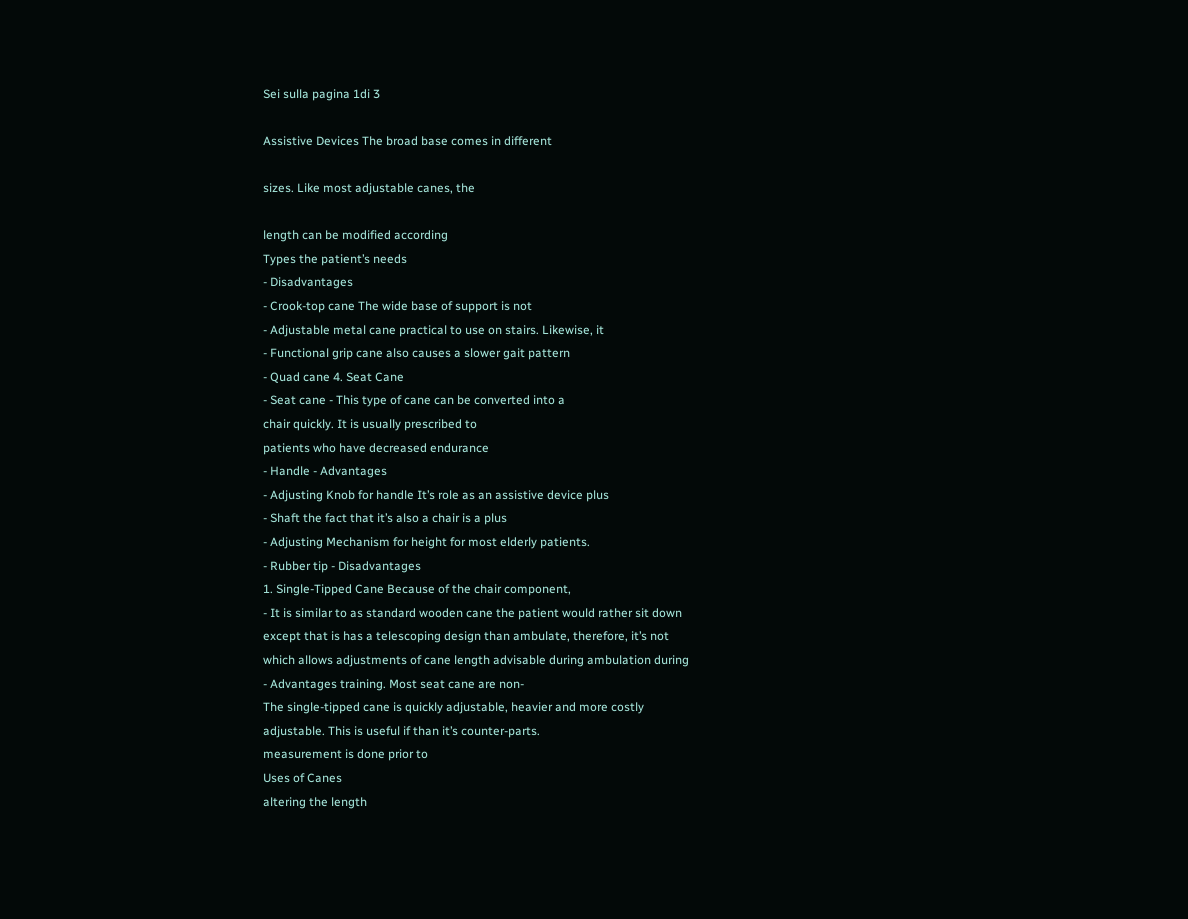Sei sulla pagina 1di 3

Assistive Devices The broad base comes in different

sizes. Like most adjustable canes, the

length can be modified according
Types the patient’s needs
- Disadvantages
- Crook-top cane The wide base of support is not
- Adjustable metal cane practical to use on stairs. Likewise, it
- Functional grip cane also causes a slower gait pattern
- Quad cane 4. Seat Cane
- Seat cane - This type of cane can be converted into a
chair quickly. It is usually prescribed to
patients who have decreased endurance
- Handle - Advantages
- Adjusting Knob for handle It’s role as an assistive device plus
- Shaft the fact that it’s also a chair is a plus
- Adjusting Mechanism for height for most elderly patients.
- Rubber tip - Disadvantages
1. Single-Tipped Cane Because of the chair component,
- It is similar to as standard wooden cane the patient would rather sit down
except that is has a telescoping design than ambulate, therefore, it’s not
which allows adjustments of cane length advisable during ambulation during
- Advantages training. Most seat cane are non-
The single-tipped cane is quickly adjustable, heavier and more costly
adjustable. This is useful if than it’s counter-parts.
measurement is done prior to
Uses of Canes
altering the length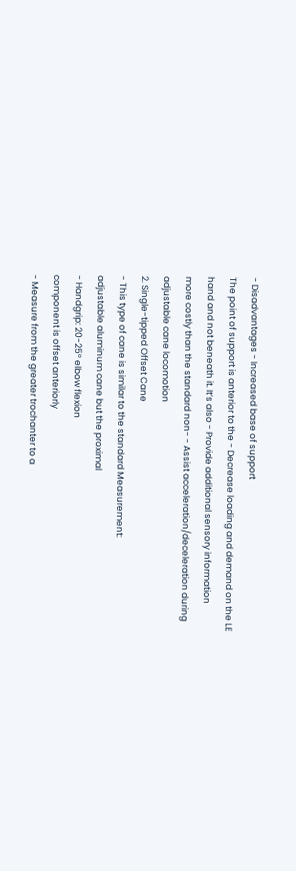- Disadvantages - Increased base of support
The point of support is anterior to the - Decrease loading and demand on the LE
hand and not beneath it. It’s also - Provide additional sensory information
more costly than the standard non- - Assist acceleration/deceleration during
adjustable cane locomotion
2. Single-tipped Offset Cane
- This type of cane is similar to the standard Measurement:
adjustable aluminum cane but the proximal
- Handgrip: 20-25° elbow flexion
component is offset anteriorly
- Measure from the greater trochanter to a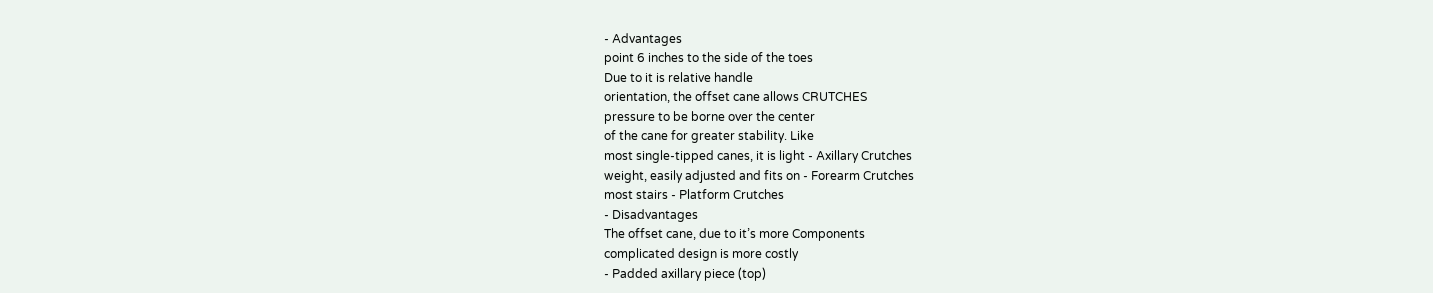- Advantages
point 6 inches to the side of the toes
Due to it is relative handle
orientation, the offset cane allows CRUTCHES
pressure to be borne over the center
of the cane for greater stability. Like
most single-tipped canes, it is light - Axillary Crutches
weight, easily adjusted and fits on - Forearm Crutches
most stairs - Platform Crutches
- Disadvantages
The offset cane, due to it’s more Components
complicated design is more costly
- Padded axillary piece (top)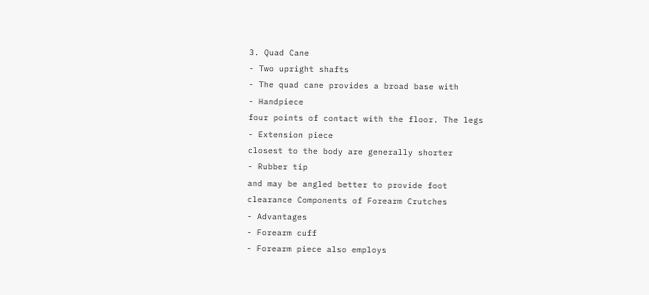3. Quad Cane
- Two upright shafts
- The quad cane provides a broad base with
- Handpiece
four points of contact with the floor. The legs
- Extension piece
closest to the body are generally shorter
- Rubber tip
and may be angled better to provide foot
clearance Components of Forearm Crutches
- Advantages
- Forearm cuff
- Forearm piece also employs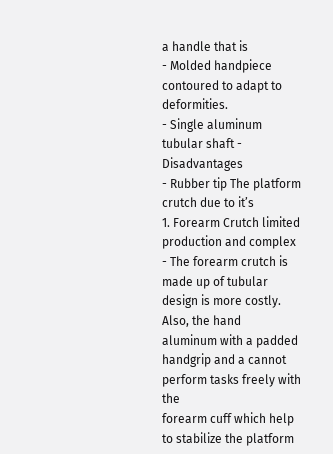a handle that is
- Molded handpiece contoured to adapt to deformities.
- Single aluminum tubular shaft - Disadvantages
- Rubber tip The platform crutch due to it’s
1. Forearm Crutch limited production and complex
- The forearm crutch is made up of tubular design is more costly. Also, the hand
aluminum with a padded handgrip and a cannot perform tasks freely with the
forearm cuff which help to stabilize the platform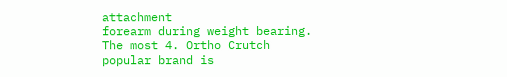attachment
forearm during weight bearing. The most 4. Ortho Crutch
popular brand is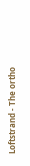Loftstrand - The ortho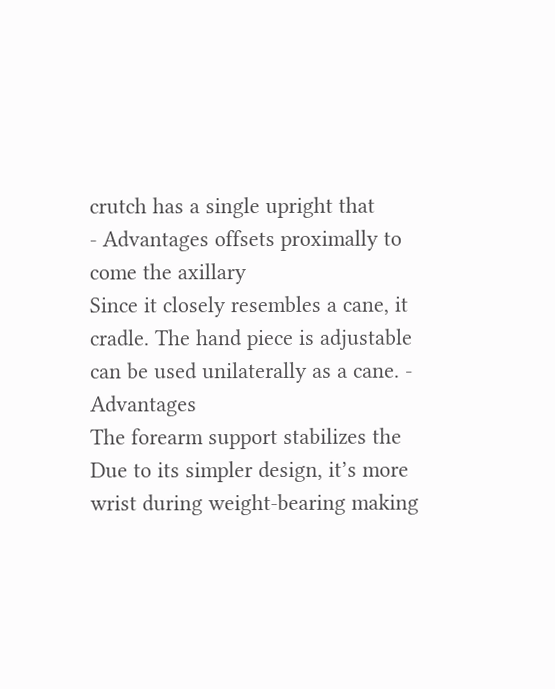crutch has a single upright that
- Advantages offsets proximally to come the axillary
Since it closely resembles a cane, it cradle. The hand piece is adjustable
can be used unilaterally as a cane. - Advantages
The forearm support stabilizes the Due to its simpler design, it’s more
wrist during weight-bearing making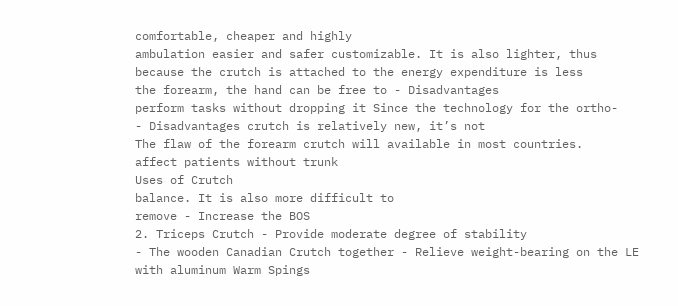comfortable, cheaper and highly
ambulation easier and safer customizable. It is also lighter, thus
because the crutch is attached to the energy expenditure is less
the forearm, the hand can be free to - Disadvantages
perform tasks without dropping it Since the technology for the ortho-
- Disadvantages crutch is relatively new, it’s not
The flaw of the forearm crutch will available in most countries.
affect patients without trunk
Uses of Crutch
balance. It is also more difficult to
remove - Increase the BOS
2. Triceps Crutch - Provide moderate degree of stability
- The wooden Canadian Crutch together - Relieve weight-bearing on the LE
with aluminum Warm Spings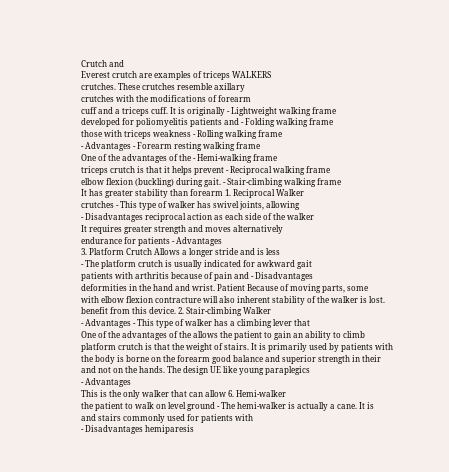Crutch and
Everest crutch are examples of triceps WALKERS
crutches. These crutches resemble axillary
crutches with the modifications of forearm
cuff and a triceps cuff. It is originally - Lightweight walking frame
developed for poliomyelitis patients and - Folding walking frame
those with triceps weakness - Rolling walking frame
- Advantages - Forearm resting walking frame
One of the advantages of the - Hemi-walking frame
triceps crutch is that it helps prevent - Reciprocal walking frame
elbow flexion (buckling) during gait. - Stair-climbing walking frame
It has greater stability than forearm 1. Reciprocal Walker
crutches - This type of walker has swivel joints, allowing
- Disadvantages reciprocal action as each side of the walker
It requires greater strength and moves alternatively
endurance for patients - Advantages
3. Platform Crutch Allows a longer stride and is less
- The platform crutch is usually indicated for awkward gait
patients with arthritis because of pain and - Disadvantages
deformities in the hand and wrist. Patient Because of moving parts, some
with elbow flexion contracture will also inherent stability of the walker is lost.
benefit from this device. 2. Stair-climbing Walker
- Advantages - This type of walker has a climbing lever that
One of the advantages of the allows the patient to gain an ability to climb
platform crutch is that the weight of stairs. It is primarily used by patients with
the body is borne on the forearm good balance and superior strength in their
and not on the hands. The design UE like young paraplegics
- Advantages
This is the only walker that can allow 6. Hemi-walker
the patient to walk on level ground - The hemi-walker is actually a cane. It is
and stairs commonly used for patients with
- Disadvantages hemiparesis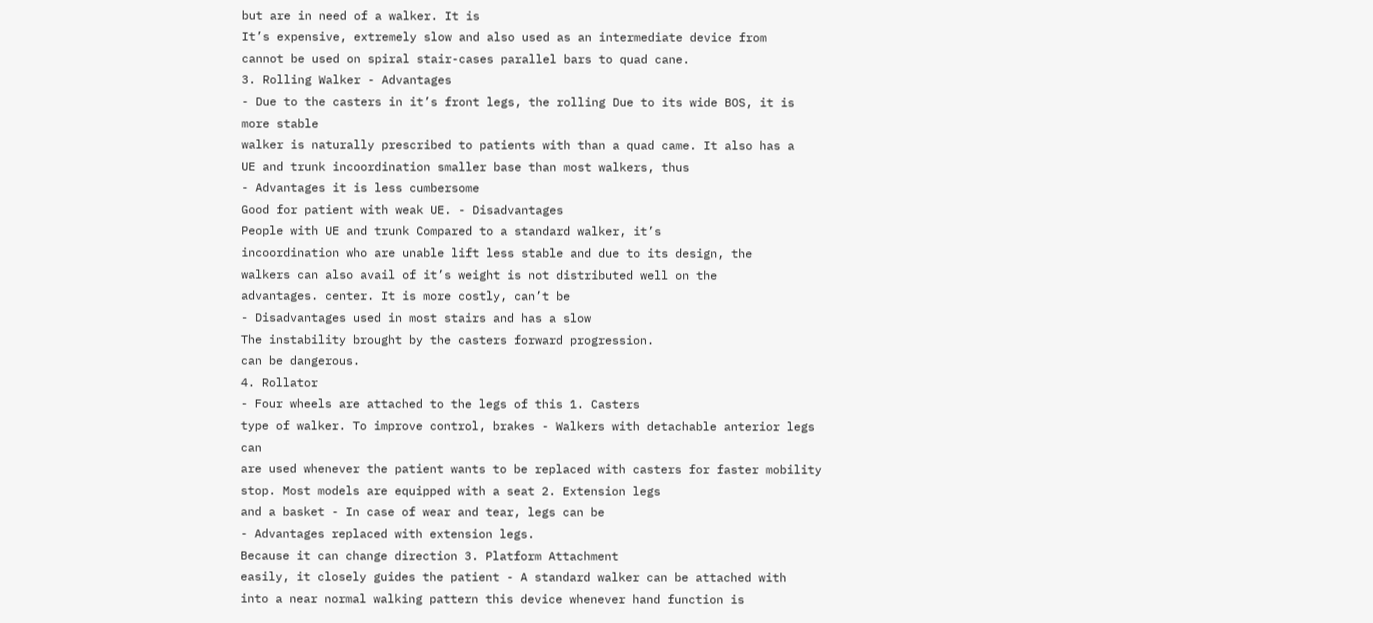but are in need of a walker. It is
It’s expensive, extremely slow and also used as an intermediate device from
cannot be used on spiral stair-cases parallel bars to quad cane.
3. Rolling Walker - Advantages
- Due to the casters in it’s front legs, the rolling Due to its wide BOS, it is more stable
walker is naturally prescribed to patients with than a quad came. It also has a
UE and trunk incoordination smaller base than most walkers, thus
- Advantages it is less cumbersome
Good for patient with weak UE. - Disadvantages
People with UE and trunk Compared to a standard walker, it’s
incoordination who are unable lift less stable and due to its design, the
walkers can also avail of it’s weight is not distributed well on the
advantages. center. It is more costly, can’t be
- Disadvantages used in most stairs and has a slow
The instability brought by the casters forward progression.
can be dangerous.
4. Rollator
- Four wheels are attached to the legs of this 1. Casters
type of walker. To improve control, brakes - Walkers with detachable anterior legs can
are used whenever the patient wants to be replaced with casters for faster mobility
stop. Most models are equipped with a seat 2. Extension legs
and a basket - In case of wear and tear, legs can be
- Advantages replaced with extension legs.
Because it can change direction 3. Platform Attachment
easily, it closely guides the patient - A standard walker can be attached with
into a near normal walking pattern this device whenever hand function is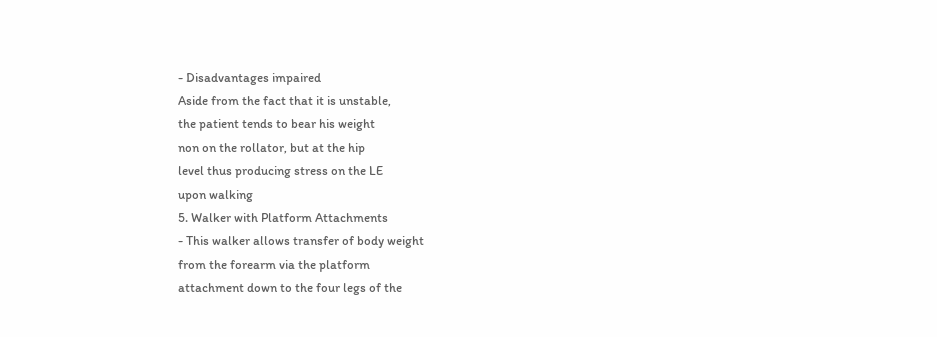- Disadvantages impaired
Aside from the fact that it is unstable,
the patient tends to bear his weight
non on the rollator, but at the hip
level thus producing stress on the LE
upon walking
5. Walker with Platform Attachments
- This walker allows transfer of body weight
from the forearm via the platform
attachment down to the four legs of the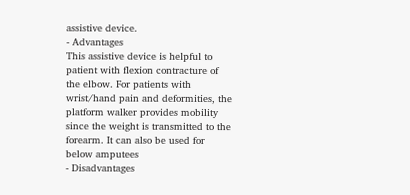assistive device.
- Advantages
This assistive device is helpful to
patient with flexion contracture of
the elbow. For patients with
wrist/hand pain and deformities, the
platform walker provides mobility
since the weight is transmitted to the
forearm. It can also be used for
below amputees
- Disadvantages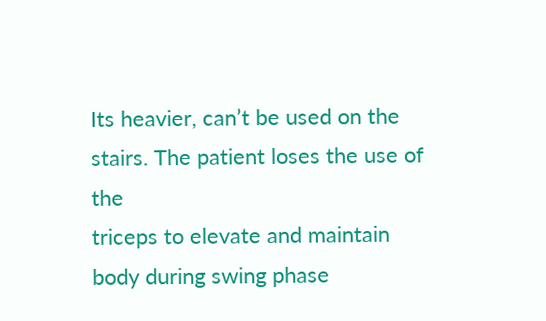Its heavier, can’t be used on the
stairs. The patient loses the use of the
triceps to elevate and maintain
body during swing phase